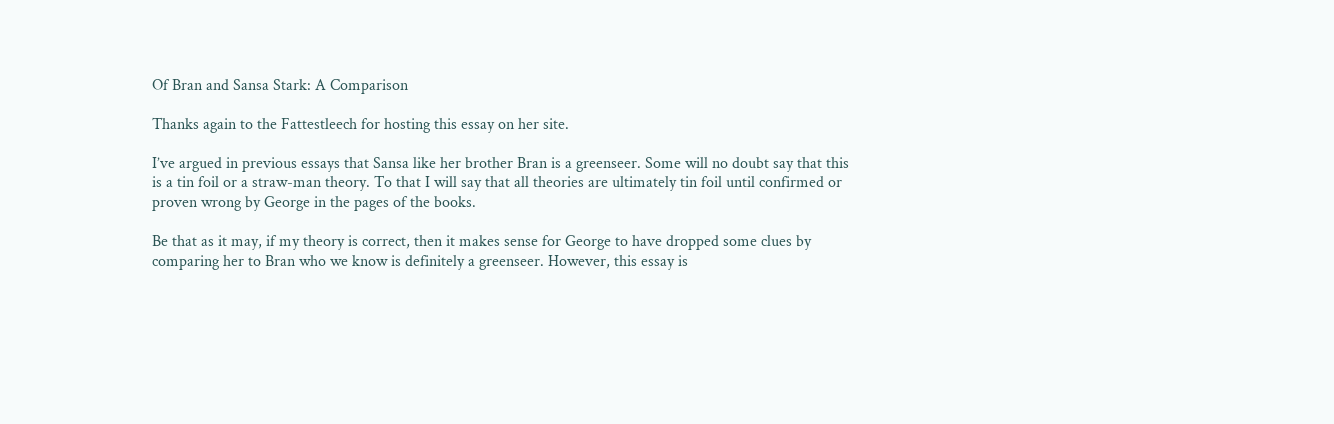Of Bran and Sansa Stark: A Comparison

Thanks again to the Fattestleech for hosting this essay on her site.

I’ve argued in previous essays that Sansa like her brother Bran is a greenseer. Some will no doubt say that this is a tin foil or a straw-man theory. To that I will say that all theories are ultimately tin foil until confirmed or proven wrong by George in the pages of the books.

Be that as it may, if my theory is correct, then it makes sense for George to have dropped some clues by comparing her to Bran who we know is definitely a greenseer. However, this essay is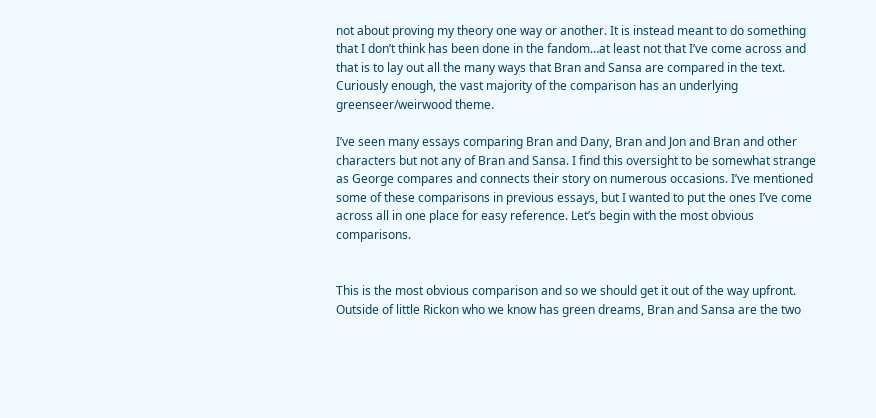not about proving my theory one way or another. It is instead meant to do something that I don’t think has been done in the fandom…at least not that I’ve come across and that is to lay out all the many ways that Bran and Sansa are compared in the text. Curiously enough, the vast majority of the comparison has an underlying greenseer/weirwood theme.

I’ve seen many essays comparing Bran and Dany, Bran and Jon and Bran and other characters but not any of Bran and Sansa. I find this oversight to be somewhat strange as George compares and connects their story on numerous occasions. I’ve mentioned some of these comparisons in previous essays, but I wanted to put the ones I’ve come across all in one place for easy reference. Let’s begin with the most obvious comparisons.


This is the most obvious comparison and so we should get it out of the way upfront. Outside of little Rickon who we know has green dreams, Bran and Sansa are the two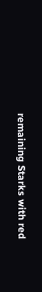remaining Starks with red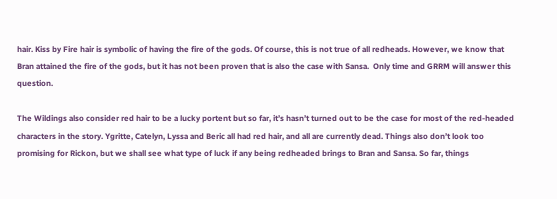hair. Kiss by Fire hair is symbolic of having the fire of the gods. Of course, this is not true of all redheads. However, we know that Bran attained the fire of the gods, but it has not been proven that is also the case with Sansa.  Only time and GRRM will answer this question.

The Wildings also consider red hair to be a lucky portent but so far, it’s hasn’t turned out to be the case for most of the red-headed characters in the story. Ygritte, Catelyn, Lyssa and Beric all had red hair, and all are currently dead. Things also don’t look too promising for Rickon, but we shall see what type of luck if any being redheaded brings to Bran and Sansa. So far, things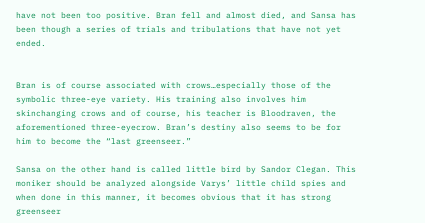have not been too positive. Bran fell and almost died, and Sansa has been though a series of trials and tribulations that have not yet ended.


Bran is of course associated with crows…especially those of the symbolic three-eye variety. His training also involves him skinchanging crows and of course, his teacher is Bloodraven, the aforementioned three-eyecrow. Bran’s destiny also seems to be for him to become the “last greenseer.”

Sansa on the other hand is called little bird by Sandor Clegan. This moniker should be analyzed alongside Varys’ little child spies and when done in this manner, it becomes obvious that it has strong greenseer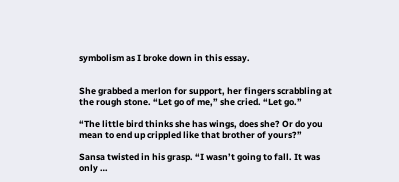symbolism as I broke down in this essay.


She grabbed a merlon for support, her fingers scrabbling at the rough stone. “Let go of me,” she cried. “Let go.”

“The little bird thinks she has wings, does she? Or do you mean to end up crippled like that brother of yours?”

Sansa twisted in his grasp. “I wasn’t going to fall. It was only …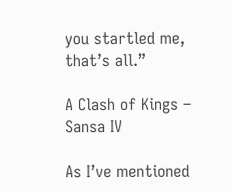you startled me, that’s all.”

A Clash of Kings – Sansa IV

As I’ve mentioned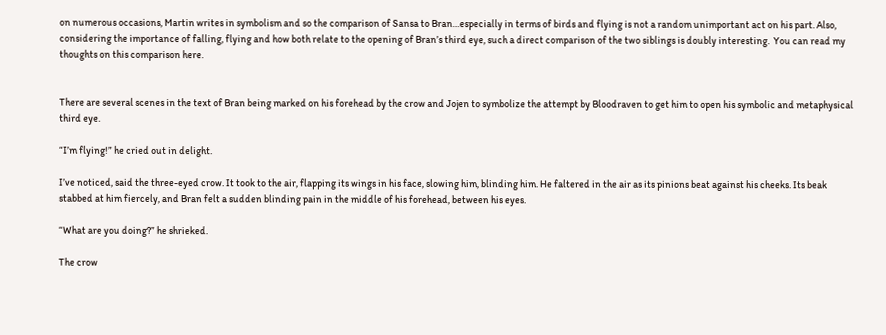on numerous occasions, Martin writes in symbolism and so the comparison of Sansa to Bran…especially in terms of birds and flying is not a random unimportant act on his part. Also, considering the importance of falling, flying and how both relate to the opening of Bran’s third eye, such a direct comparison of the two siblings is doubly interesting.  You can read my thoughts on this comparison here.


There are several scenes in the text of Bran being marked on his forehead by the crow and Jojen to symbolize the attempt by Bloodraven to get him to open his symbolic and metaphysical third eye.

“I’m flying!” he cried out in delight.

I’ve noticed, said the three-eyed crow. It took to the air, flapping its wings in his face, slowing him, blinding him. He faltered in the air as its pinions beat against his cheeks. Its beak stabbed at him fiercely, and Bran felt a sudden blinding pain in the middle of his forehead, between his eyes.

“What are you doing?” he shrieked.

The crow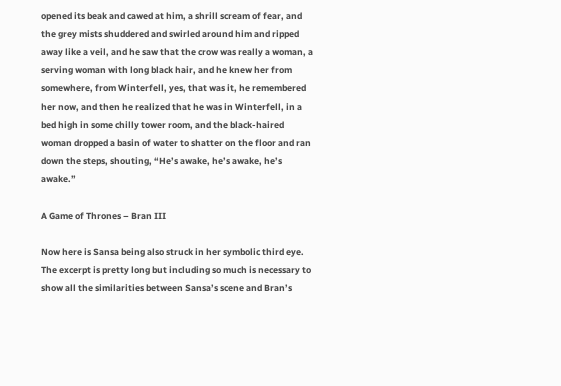opened its beak and cawed at him, a shrill scream of fear, and the grey mists shuddered and swirled around him and ripped away like a veil, and he saw that the crow was really a woman, a serving woman with long black hair, and he knew her from somewhere, from Winterfell, yes, that was it, he remembered her now, and then he realized that he was in Winterfell, in a bed high in some chilly tower room, and the black-haired woman dropped a basin of water to shatter on the floor and ran down the steps, shouting, “He’s awake, he’s awake, he’s awake.”

A Game of Thrones – Bran III

Now here is Sansa being also struck in her symbolic third eye. The excerpt is pretty long but including so much is necessary to show all the similarities between Sansa’s scene and Bran’s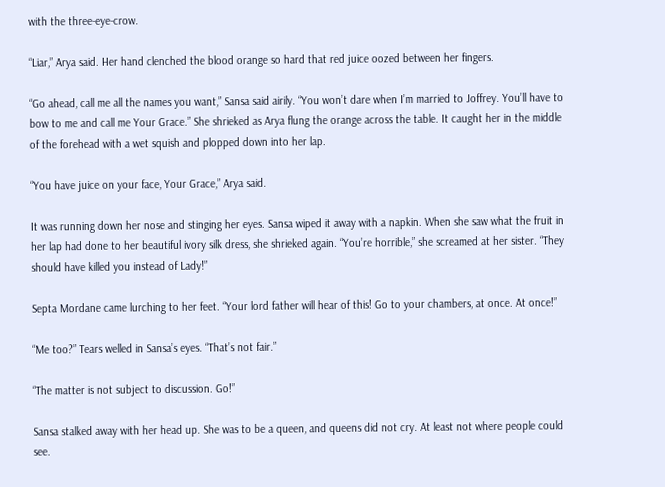with the three-eye-crow.

“Liar,” Arya said. Her hand clenched the blood orange so hard that red juice oozed between her fingers.

“Go ahead, call me all the names you want,” Sansa said airily. “You won’t dare when I’m married to Joffrey. You’ll have to bow to me and call me Your Grace.” She shrieked as Arya flung the orange across the table. It caught her in the middle of the forehead with a wet squish and plopped down into her lap.

“You have juice on your face, Your Grace,” Arya said.

It was running down her nose and stinging her eyes. Sansa wiped it away with a napkin. When she saw what the fruit in her lap had done to her beautiful ivory silk dress, she shrieked again. “You’re horrible,” she screamed at her sister. “They should have killed you instead of Lady!”

Septa Mordane came lurching to her feet. “Your lord father will hear of this! Go to your chambers, at once. At once!”

“Me too?” Tears welled in Sansa’s eyes. “That’s not fair.”

“The matter is not subject to discussion. Go!”

Sansa stalked away with her head up. She was to be a queen, and queens did not cry. At least not where people could see.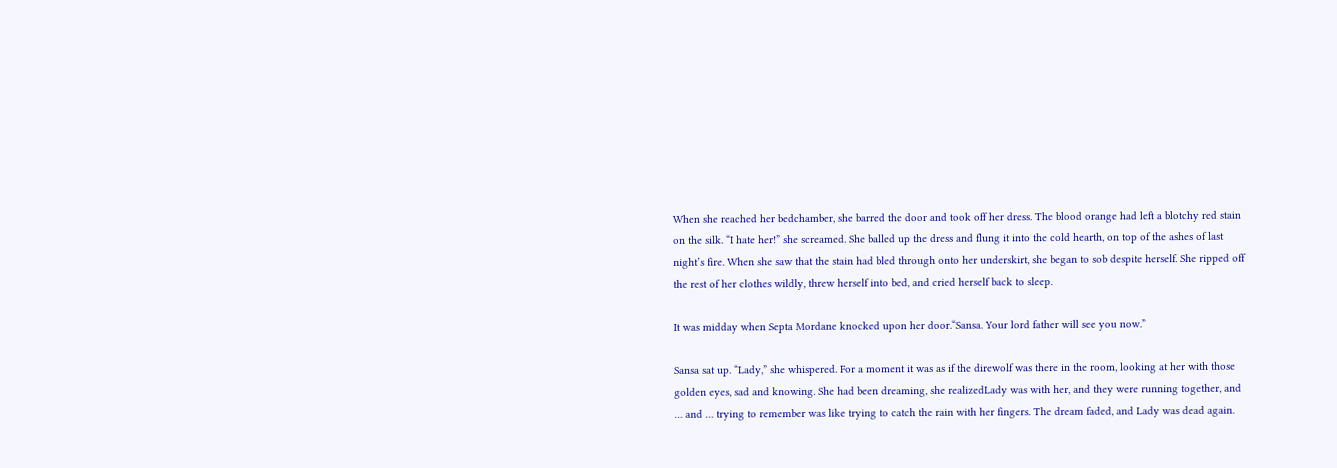When she reached her bedchamber, she barred the door and took off her dress. The blood orange had left a blotchy red stain on the silk. “I hate her!” she screamed. She balled up the dress and flung it into the cold hearth, on top of the ashes of last night’s fire. When she saw that the stain had bled through onto her underskirt, she began to sob despite herself. She ripped off the rest of her clothes wildly, threw herself into bed, and cried herself back to sleep.

It was midday when Septa Mordane knocked upon her door.“Sansa. Your lord father will see you now.”

Sansa sat up. “Lady,” she whispered. For a moment it was as if the direwolf was there in the room, looking at her with those golden eyes, sad and knowing. She had been dreaming, she realizedLady was with her, and they were running together, and … and … trying to remember was like trying to catch the rain with her fingers. The dream faded, and Lady was dead again.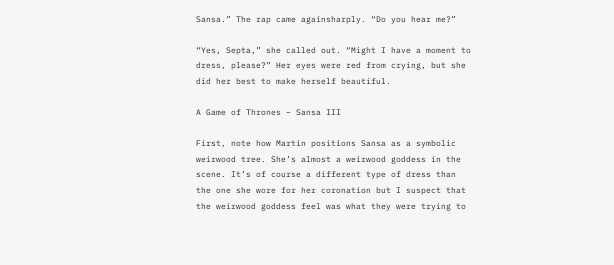Sansa.” The rap came againsharply. “Do you hear me?”

“Yes, Septa,” she called out. “Might I have a moment to dress, please?” Her eyes were red from crying, but she did her best to make herself beautiful.

A Game of Thrones – Sansa III

First, note how Martin positions Sansa as a symbolic weirwood tree. She’s almost a weirwood goddess in the scene. It’s of course a different type of dress than the one she wore for her coronation but I suspect that the weirwood goddess feel was what they were trying to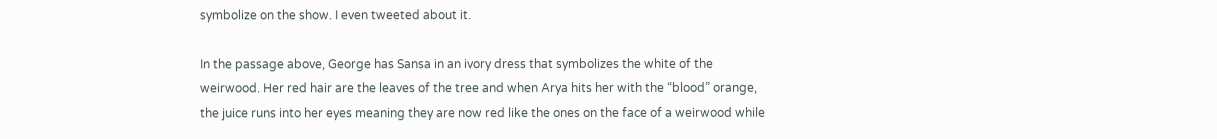symbolize on the show. I even tweeted about it.

In the passage above, George has Sansa in an ivory dress that symbolizes the white of the weirwood. Her red hair are the leaves of the tree and when Arya hits her with the “blood” orange, the juice runs into her eyes meaning they are now red like the ones on the face of a weirwood while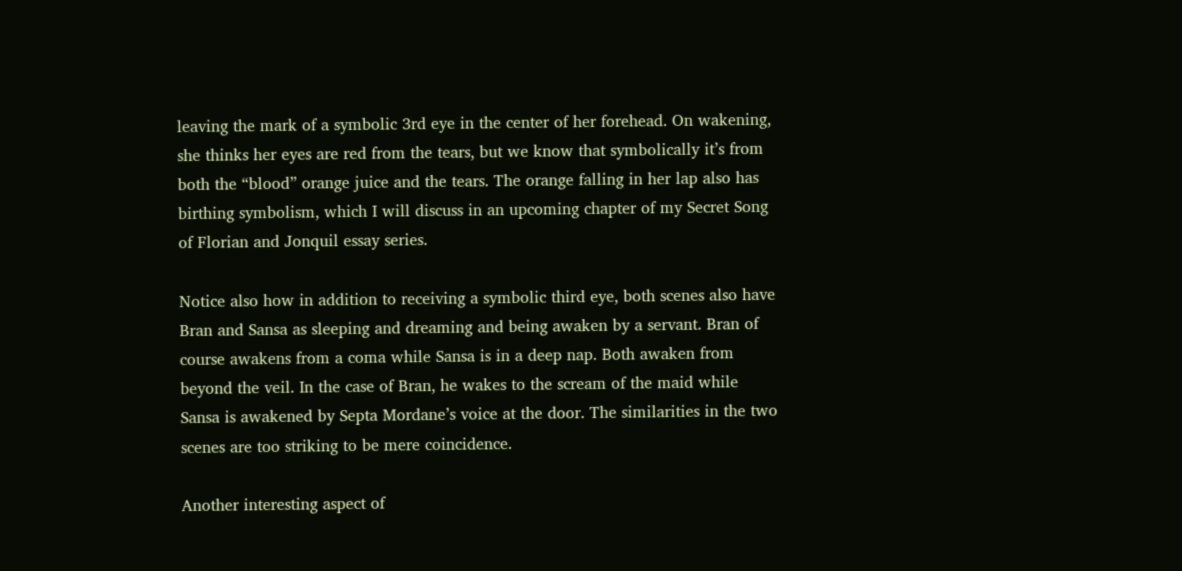leaving the mark of a symbolic 3rd eye in the center of her forehead. On wakening, she thinks her eyes are red from the tears, but we know that symbolically it’s from both the “blood” orange juice and the tears. The orange falling in her lap also has birthing symbolism, which I will discuss in an upcoming chapter of my Secret Song of Florian and Jonquil essay series.

Notice also how in addition to receiving a symbolic third eye, both scenes also have Bran and Sansa as sleeping and dreaming and being awaken by a servant. Bran of course awakens from a coma while Sansa is in a deep nap. Both awaken from beyond the veil. In the case of Bran, he wakes to the scream of the maid while Sansa is awakened by Septa Mordane’s voice at the door. The similarities in the two scenes are too striking to be mere coincidence.

Another interesting aspect of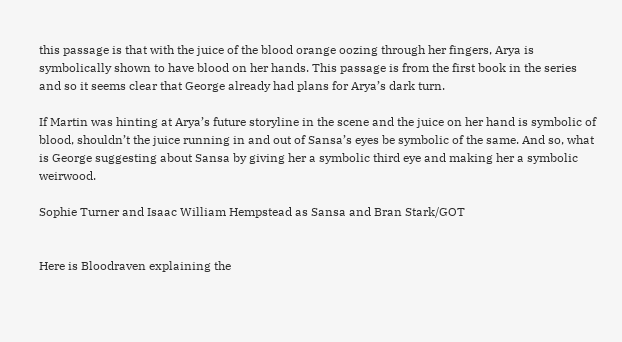this passage is that with the juice of the blood orange oozing through her fingers, Arya is symbolically shown to have blood on her hands. This passage is from the first book in the series and so it seems clear that George already had plans for Arya’s dark turn.

If Martin was hinting at Arya’s future storyline in the scene and the juice on her hand is symbolic of blood, shouldn’t the juice running in and out of Sansa’s eyes be symbolic of the same. And so, what is George suggesting about Sansa by giving her a symbolic third eye and making her a symbolic weirwood.

Sophie Turner and Isaac William Hempstead as Sansa and Bran Stark/GOT


Here is Bloodraven explaining the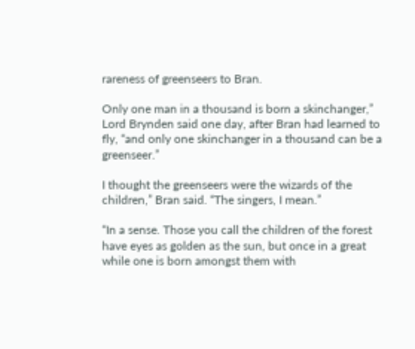rareness of greenseers to Bran.

Only one man in a thousand is born a skinchanger,” Lord Brynden said one day, after Bran had learned to fly, “and only one skinchanger in a thousand can be a greenseer.”

I thought the greenseers were the wizards of the children,” Bran said. “The singers, I mean.”

“In a sense. Those you call the children of the forest have eyes as golden as the sun, but once in a great while one is born amongst them with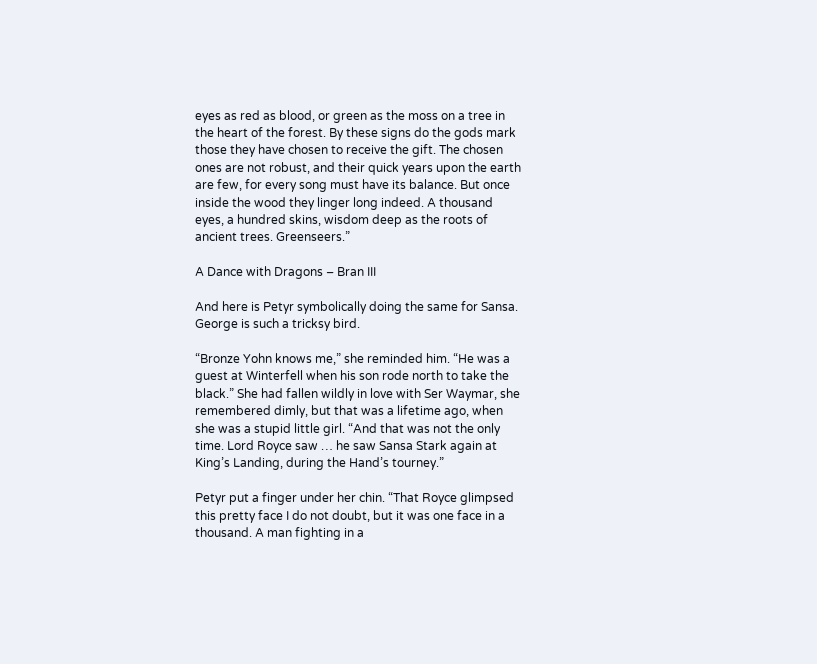eyes as red as blood, or green as the moss on a tree in the heart of the forest. By these signs do the gods mark those they have chosen to receive the gift. The chosen ones are not robust, and their quick years upon the earth are few, for every song must have its balance. But once inside the wood they linger long indeed. A thousand eyes, a hundred skins, wisdom deep as the roots of ancient trees. Greenseers.”

A Dance with Dragons – Bran III

And here is Petyr symbolically doing the same for Sansa. George is such a tricksy bird.

“Bronze Yohn knows me,” she reminded him. “He was a guest at Winterfell when his son rode north to take the black.” She had fallen wildly in love with Ser Waymar, she remembered dimly, but that was a lifetime ago, when she was a stupid little girl. “And that was not the only time. Lord Royce saw … he saw Sansa Stark again at King’s Landing, during the Hand’s tourney.”

Petyr put a finger under her chin. “That Royce glimpsed this pretty face I do not doubt, but it was one face in a thousand. A man fighting in a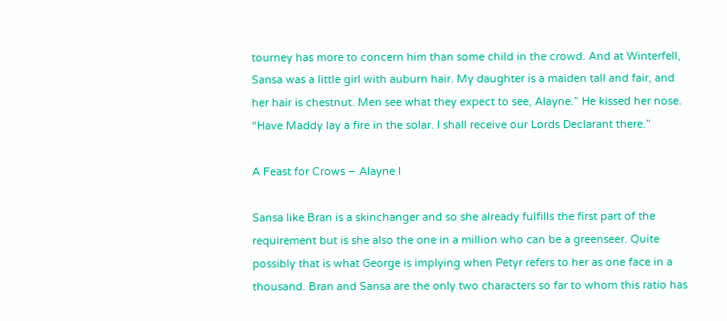tourney has more to concern him than some child in the crowd. And at Winterfell, Sansa was a little girl with auburn hair. My daughter is a maiden tall and fair, and her hair is chestnut. Men see what they expect to see, Alayne.” He kissed her nose. “Have Maddy lay a fire in the solar. I shall receive our Lords Declarant there.”

A Feast for Crows – Alayne I

Sansa like Bran is a skinchanger and so she already fulfills the first part of the requirement but is she also the one in a million who can be a greenseer. Quite possibly that is what George is implying when Petyr refers to her as one face in a thousand. Bran and Sansa are the only two characters so far to whom this ratio has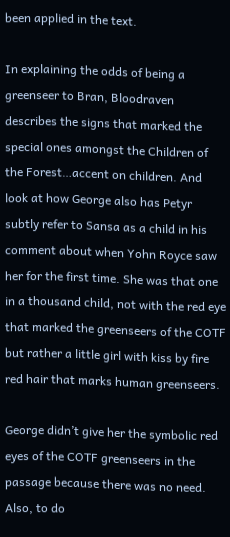been applied in the text.

In explaining the odds of being a greenseer to Bran, Bloodraven describes the signs that marked the special ones amongst the Children of the Forest…accent on children. And look at how George also has Petyr subtly refer to Sansa as a child in his comment about when Yohn Royce saw her for the first time. She was that one in a thousand child, not with the red eye that marked the greenseers of the COTF but rather a little girl with kiss by fire red hair that marks human greenseers.

George didn’t give her the symbolic red eyes of the COTF greenseers in the passage because there was no need. Also, to do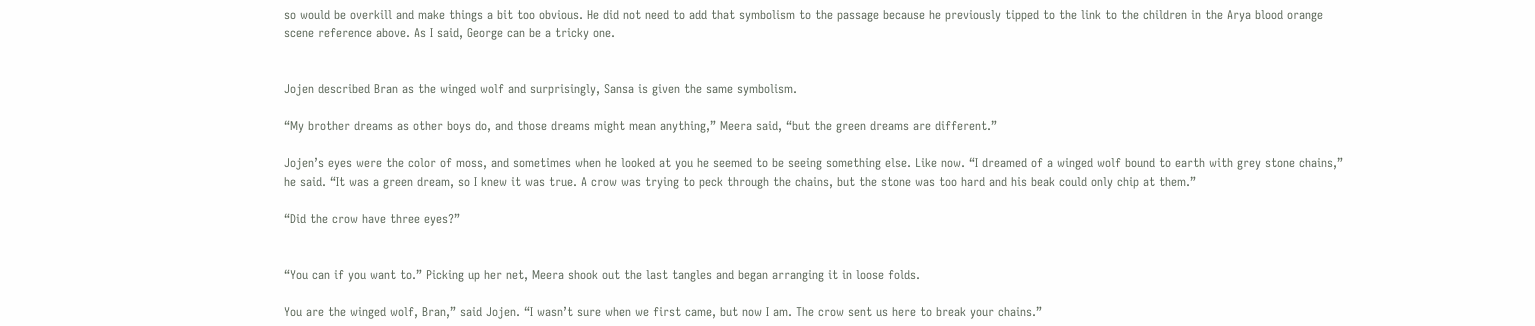so would be overkill and make things a bit too obvious. He did not need to add that symbolism to the passage because he previously tipped to the link to the children in the Arya blood orange scene reference above. As I said, George can be a tricky one.


Jojen described Bran as the winged wolf and surprisingly, Sansa is given the same symbolism.

“My brother dreams as other boys do, and those dreams might mean anything,” Meera said, “but the green dreams are different.”

Jojen’s eyes were the color of moss, and sometimes when he looked at you he seemed to be seeing something else. Like now. “I dreamed of a winged wolf bound to earth with grey stone chains,” he said. “It was a green dream, so I knew it was true. A crow was trying to peck through the chains, but the stone was too hard and his beak could only chip at them.”

“Did the crow have three eyes?”


“You can if you want to.” Picking up her net, Meera shook out the last tangles and began arranging it in loose folds.

You are the winged wolf, Bran,” said Jojen. “I wasn’t sure when we first came, but now I am. The crow sent us here to break your chains.”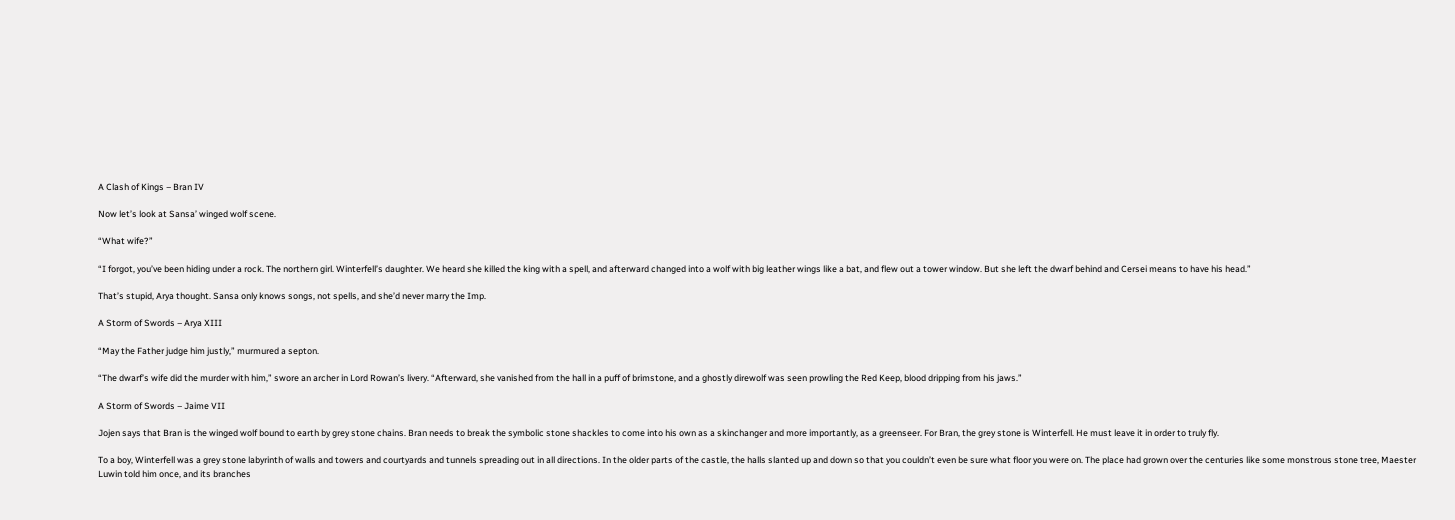A Clash of Kings – Bran IV

Now let’s look at Sansa’ winged wolf scene.

“What wife?”

“I forgot, you’ve been hiding under a rock. The northern girl. Winterfell’s daughter. We heard she killed the king with a spell, and afterward changed into a wolf with big leather wings like a bat, and flew out a tower window. But she left the dwarf behind and Cersei means to have his head.”

That’s stupid, Arya thought. Sansa only knows songs, not spells, and she’d never marry the Imp.

A Storm of Swords – Arya XIII

“May the Father judge him justly,” murmured a septon.

“The dwarf’s wife did the murder with him,” swore an archer in Lord Rowan’s livery. “Afterward, she vanished from the hall in a puff of brimstone, and a ghostly direwolf was seen prowling the Red Keep, blood dripping from his jaws.”

A Storm of Swords – Jaime VII

Jojen says that Bran is the winged wolf bound to earth by grey stone chains. Bran needs to break the symbolic stone shackles to come into his own as a skinchanger and more importantly, as a greenseer. For Bran, the grey stone is Winterfell. He must leave it in order to truly fly.

To a boy, Winterfell was a grey stone labyrinth of walls and towers and courtyards and tunnels spreading out in all directions. In the older parts of the castle, the halls slanted up and down so that you couldn’t even be sure what floor you were on. The place had grown over the centuries like some monstrous stone tree, Maester Luwin told him once, and its branches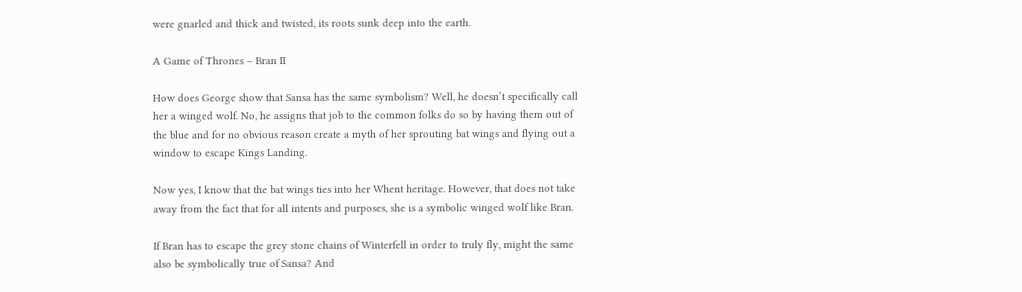were gnarled and thick and twisted, its roots sunk deep into the earth.

A Game of Thrones – Bran II

How does George show that Sansa has the same symbolism? Well, he doesn’t specifically call her a winged wolf. No, he assigns that job to the common folks do so by having them out of the blue and for no obvious reason create a myth of her sprouting bat wings and flying out a window to escape Kings Landing.

Now yes, I know that the bat wings ties into her Whent heritage. However, that does not take away from the fact that for all intents and purposes, she is a symbolic winged wolf like Bran.

If Bran has to escape the grey stone chains of Winterfell in order to truly fly, might the same also be symbolically true of Sansa? And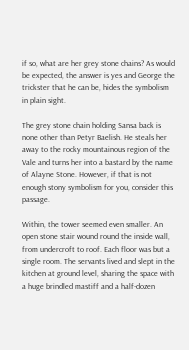if so, what are her grey stone chains? As would be expected, the answer is yes and George the trickster that he can be, hides the symbolism in plain sight.

The grey stone chain holding Sansa back is none other than Petyr Baelish. He steals her away to the rocky mountainous region of the Vale and turns her into a bastard by the name of Alayne Stone. However, if that is not enough stony symbolism for you, consider this passage.

Within, the tower seemed even smaller. An open stone stair wound round the inside wall, from undercroft to roof. Each floor was but a single room. The servants lived and slept in the kitchen at ground level, sharing the space with a huge brindled mastiff and a half-dozen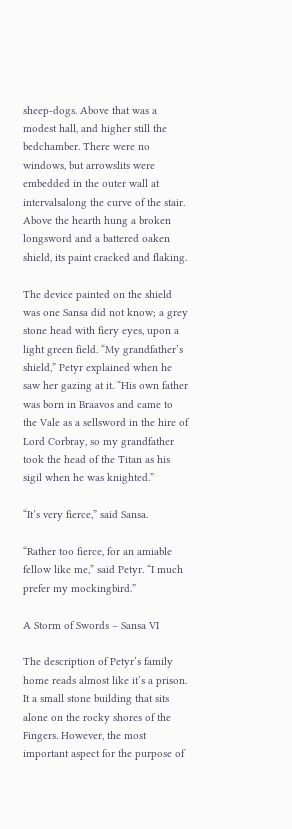sheep-dogs. Above that was a modest hall, and higher still the bedchamber. There were no windows, but arrowslits were embedded in the outer wall at intervalsalong the curve of the stair. Above the hearth hung a broken longsword and a battered oaken shield, its paint cracked and flaking.

The device painted on the shield was one Sansa did not know; a grey stone head with fiery eyes, upon a light green field. “My grandfather’s shield,” Petyr explained when he saw her gazing at it. “His own father was born in Braavos and came to the Vale as a sellsword in the hire of Lord Corbray, so my grandfather took the head of the Titan as his sigil when he was knighted.”

“It’s very fierce,” said Sansa.

“Rather too fierce, for an amiable fellow like me,” said Petyr. “I much prefer my mockingbird.”

A Storm of Swords – Sansa VI

The description of Petyr’s family home reads almost like it’s a prison. It a small stone building that sits alone on the rocky shores of the Fingers. However, the most important aspect for the purpose of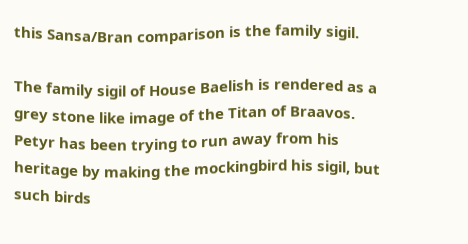this Sansa/Bran comparison is the family sigil.

The family sigil of House Baelish is rendered as a grey stone like image of the Titan of Braavos. Petyr has been trying to run away from his heritage by making the mockingbird his sigil, but such birds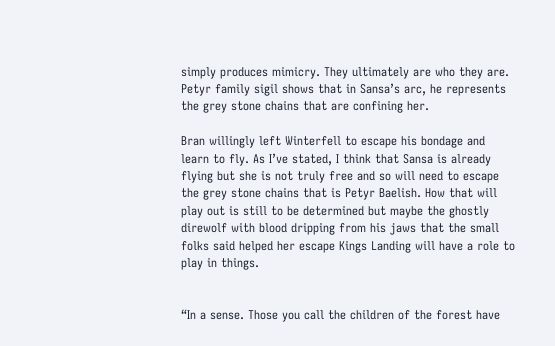simply produces mimicry. They ultimately are who they are. Petyr family sigil shows that in Sansa’s arc, he represents the grey stone chains that are confining her.

Bran willingly left Winterfell to escape his bondage and learn to fly. As I’ve stated, I think that Sansa is already flying but she is not truly free and so will need to escape the grey stone chains that is Petyr Baelish. How that will play out is still to be determined but maybe the ghostly direwolf with blood dripping from his jaws that the small folks said helped her escape Kings Landing will have a role to play in things.


“In a sense. Those you call the children of the forest have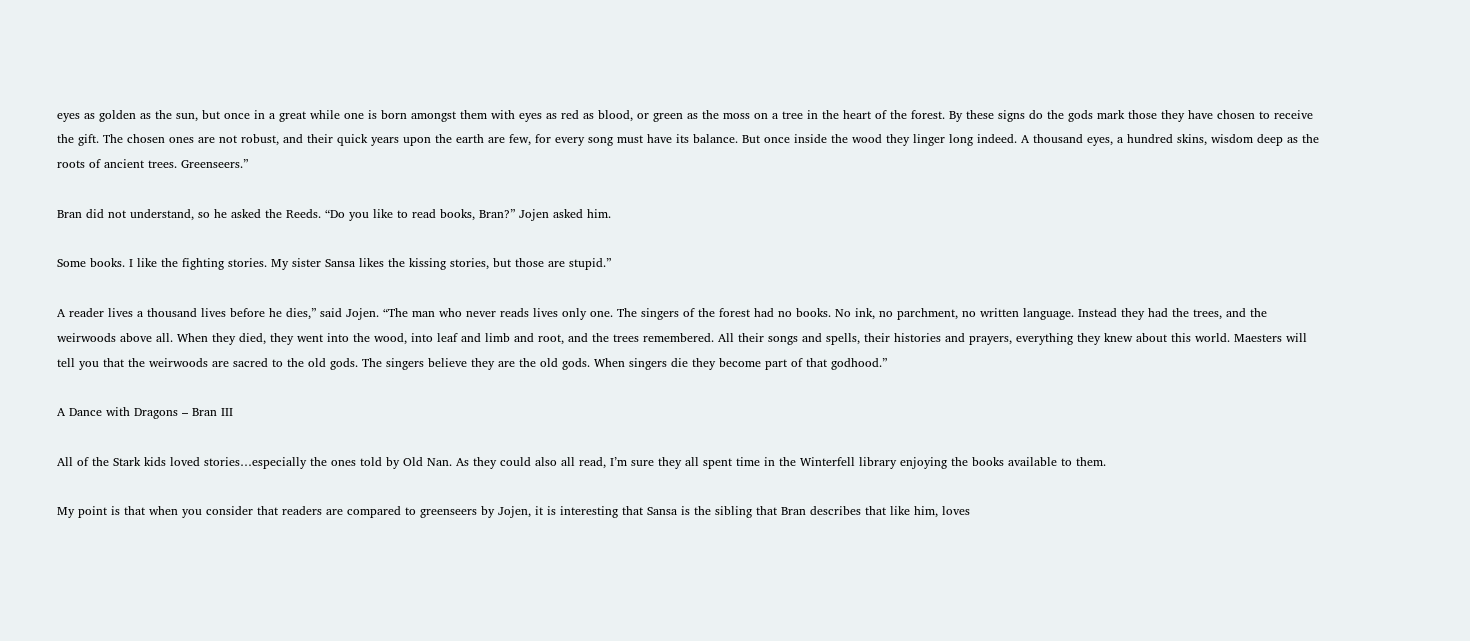eyes as golden as the sun, but once in a great while one is born amongst them with eyes as red as blood, or green as the moss on a tree in the heart of the forest. By these signs do the gods mark those they have chosen to receive the gift. The chosen ones are not robust, and their quick years upon the earth are few, for every song must have its balance. But once inside the wood they linger long indeed. A thousand eyes, a hundred skins, wisdom deep as the roots of ancient trees. Greenseers.”

Bran did not understand, so he asked the Reeds. “Do you like to read books, Bran?” Jojen asked him.

Some books. I like the fighting stories. My sister Sansa likes the kissing stories, but those are stupid.”

A reader lives a thousand lives before he dies,” said Jojen. “The man who never reads lives only one. The singers of the forest had no books. No ink, no parchment, no written language. Instead they had the trees, and the weirwoods above all. When they died, they went into the wood, into leaf and limb and root, and the trees remembered. All their songs and spells, their histories and prayers, everything they knew about this world. Maesters will tell you that the weirwoods are sacred to the old gods. The singers believe they are the old gods. When singers die they become part of that godhood.”

A Dance with Dragons – Bran III

All of the Stark kids loved stories…especially the ones told by Old Nan. As they could also all read, I’m sure they all spent time in the Winterfell library enjoying the books available to them.

My point is that when you consider that readers are compared to greenseers by Jojen, it is interesting that Sansa is the sibling that Bran describes that like him, loves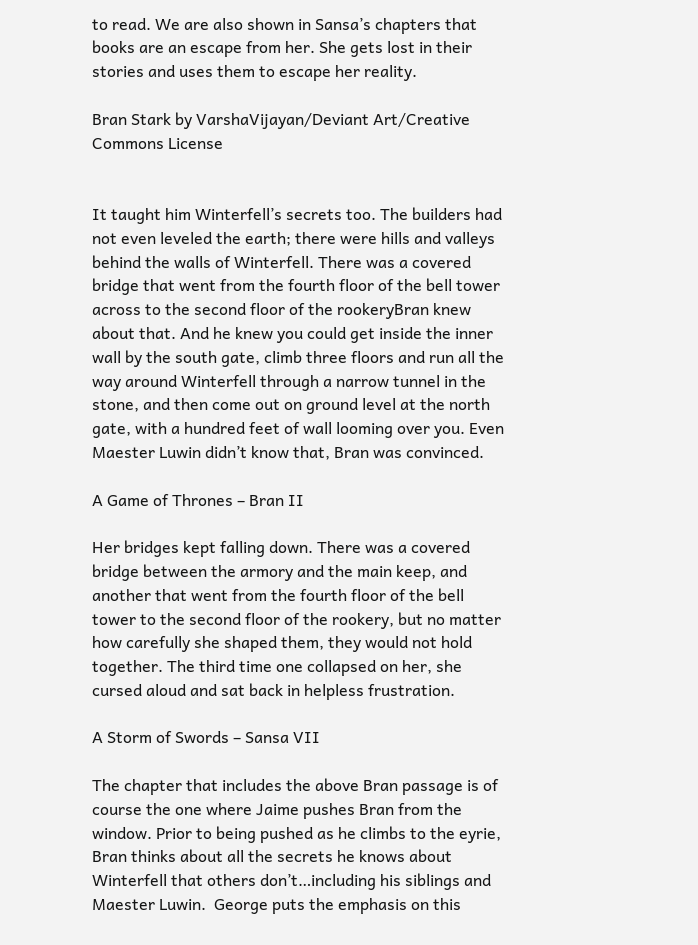to read. We are also shown in Sansa’s chapters that books are an escape from her. She gets lost in their stories and uses them to escape her reality.

Bran Stark by VarshaVijayan/Deviant Art/Creative Commons License


It taught him Winterfell’s secrets too. The builders had not even leveled the earth; there were hills and valleys behind the walls of Winterfell. There was a covered bridge that went from the fourth floor of the bell tower across to the second floor of the rookeryBran knew about that. And he knew you could get inside the inner wall by the south gate, climb three floors and run all the way around Winterfell through a narrow tunnel in the stone, and then come out on ground level at the north gate, with a hundred feet of wall looming over you. Even Maester Luwin didn’t know that, Bran was convinced.

A Game of Thrones – Bran II

Her bridges kept falling down. There was a covered bridge between the armory and the main keep, and another that went from the fourth floor of the bell tower to the second floor of the rookery, but no matter how carefully she shaped them, they would not hold together. The third time one collapsed on her, she cursed aloud and sat back in helpless frustration.

A Storm of Swords – Sansa VII

The chapter that includes the above Bran passage is of course the one where Jaime pushes Bran from the window. Prior to being pushed as he climbs to the eyrie, Bran thinks about all the secrets he knows about Winterfell that others don’t…including his siblings and Maester Luwin.  George puts the emphasis on this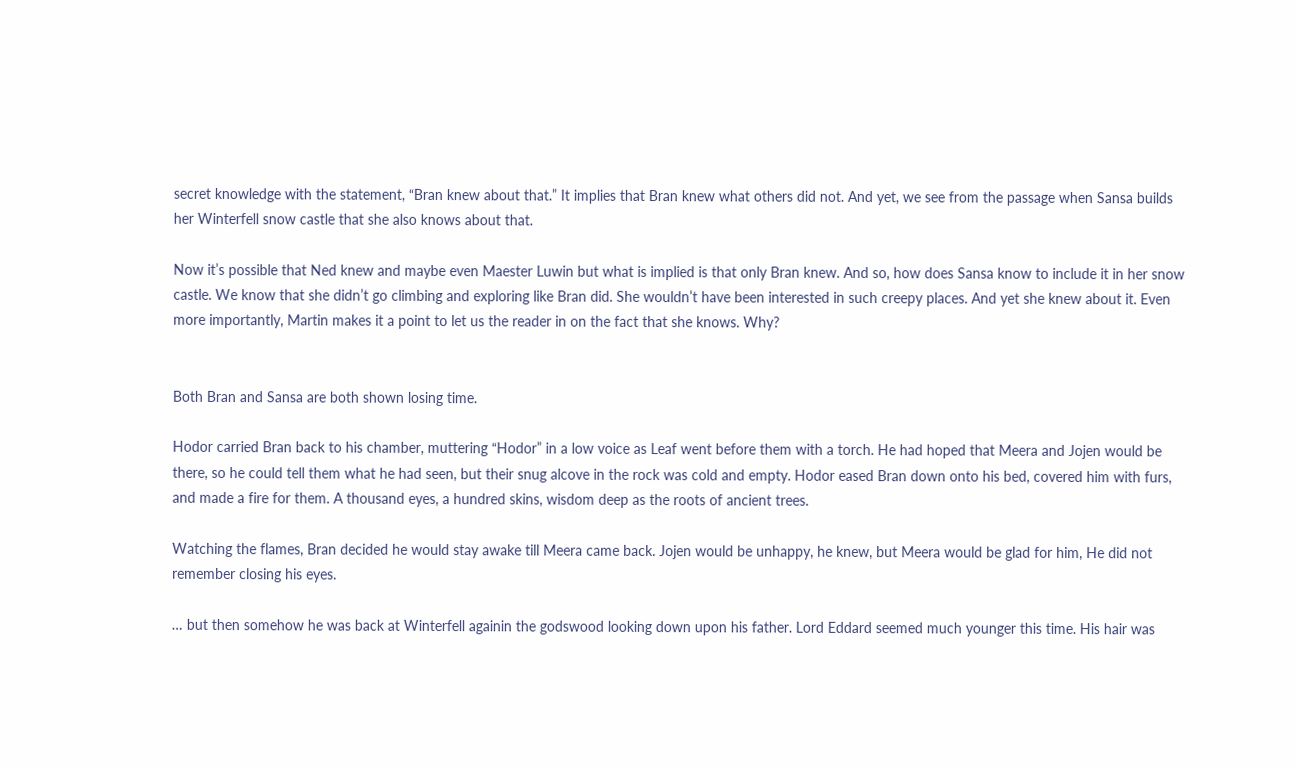secret knowledge with the statement, “Bran knew about that.” It implies that Bran knew what others did not. And yet, we see from the passage when Sansa builds her Winterfell snow castle that she also knows about that.

Now it’s possible that Ned knew and maybe even Maester Luwin but what is implied is that only Bran knew. And so, how does Sansa know to include it in her snow castle. We know that she didn’t go climbing and exploring like Bran did. She wouldn’t have been interested in such creepy places. And yet she knew about it. Even more importantly, Martin makes it a point to let us the reader in on the fact that she knows. Why?


Both Bran and Sansa are both shown losing time.

Hodor carried Bran back to his chamber, muttering “Hodor” in a low voice as Leaf went before them with a torch. He had hoped that Meera and Jojen would be there, so he could tell them what he had seen, but their snug alcove in the rock was cold and empty. Hodor eased Bran down onto his bed, covered him with furs, and made a fire for them. A thousand eyes, a hundred skins, wisdom deep as the roots of ancient trees.

Watching the flames, Bran decided he would stay awake till Meera came back. Jojen would be unhappy, he knew, but Meera would be glad for him, He did not remember closing his eyes.

… but then somehow he was back at Winterfell againin the godswood looking down upon his father. Lord Eddard seemed much younger this time. His hair was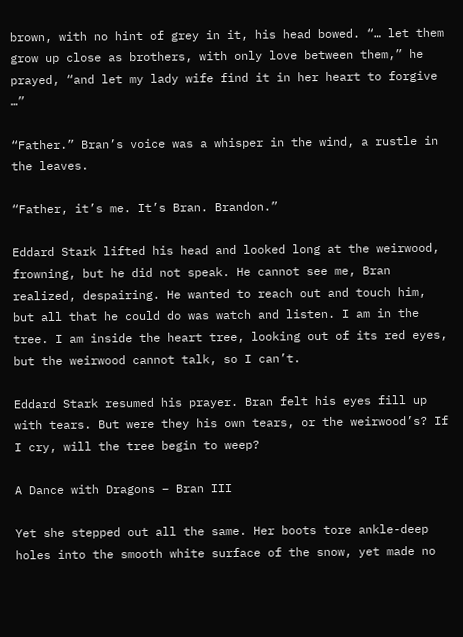brown, with no hint of grey in it, his head bowed. “… let them grow up close as brothers, with only love between them,” he prayed, “and let my lady wife find it in her heart to forgive …”

“Father.” Bran’s voice was a whisper in the wind, a rustle in the leaves.

“Father, it’s me. It’s Bran. Brandon.”

Eddard Stark lifted his head and looked long at the weirwood, frowning, but he did not speak. He cannot see me, Bran realized, despairing. He wanted to reach out and touch him, but all that he could do was watch and listen. I am in the tree. I am inside the heart tree, looking out of its red eyes, but the weirwood cannot talk, so I can’t.

Eddard Stark resumed his prayer. Bran felt his eyes fill up with tears. But were they his own tears, or the weirwood’s? If I cry, will the tree begin to weep?

A Dance with Dragons – Bran III

Yet she stepped out all the same. Her boots tore ankle-deep holes into the smooth white surface of the snow, yet made no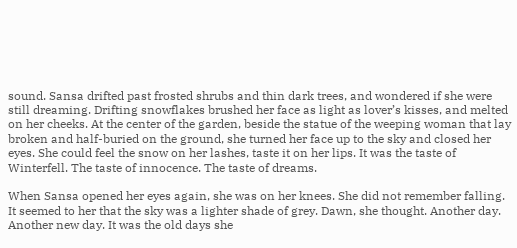sound. Sansa drifted past frosted shrubs and thin dark trees, and wondered if she were still dreaming. Drifting snowflakes brushed her face as light as lover’s kisses, and melted on her cheeks. At the center of the garden, beside the statue of the weeping woman that lay broken and half-buried on the ground, she turned her face up to the sky and closed her eyes. She could feel the snow on her lashes, taste it on her lips. It was the taste of Winterfell. The taste of innocence. The taste of dreams.

When Sansa opened her eyes again, she was on her knees. She did not remember falling. It seemed to her that the sky was a lighter shade of grey. Dawn, she thought. Another day. Another new day. It was the old days she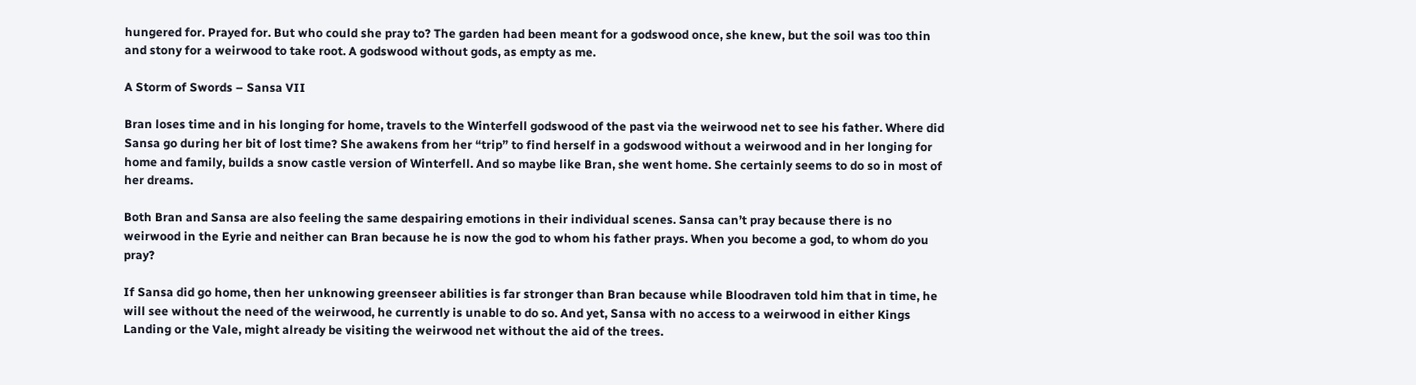hungered for. Prayed for. But who could she pray to? The garden had been meant for a godswood once, she knew, but the soil was too thin and stony for a weirwood to take root. A godswood without gods, as empty as me.

A Storm of Swords – Sansa VII

Bran loses time and in his longing for home, travels to the Winterfell godswood of the past via the weirwood net to see his father. Where did Sansa go during her bit of lost time? She awakens from her “trip” to find herself in a godswood without a weirwood and in her longing for home and family, builds a snow castle version of Winterfell. And so maybe like Bran, she went home. She certainly seems to do so in most of her dreams.

Both Bran and Sansa are also feeling the same despairing emotions in their individual scenes. Sansa can’t pray because there is no weirwood in the Eyrie and neither can Bran because he is now the god to whom his father prays. When you become a god, to whom do you pray?

If Sansa did go home, then her unknowing greenseer abilities is far stronger than Bran because while Bloodraven told him that in time, he will see without the need of the weirwood, he currently is unable to do so. And yet, Sansa with no access to a weirwood in either Kings Landing or the Vale, might already be visiting the weirwood net without the aid of the trees.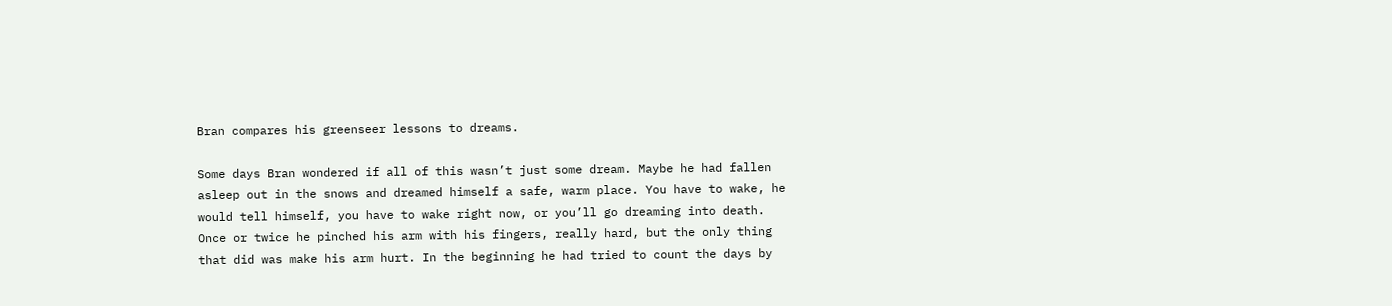Bran compares his greenseer lessons to dreams.

Some days Bran wondered if all of this wasn’t just some dream. Maybe he had fallen asleep out in the snows and dreamed himself a safe, warm place. You have to wake, he would tell himself, you have to wake right now, or you’ll go dreaming into death. Once or twice he pinched his arm with his fingers, really hard, but the only thing that did was make his arm hurt. In the beginning he had tried to count the days by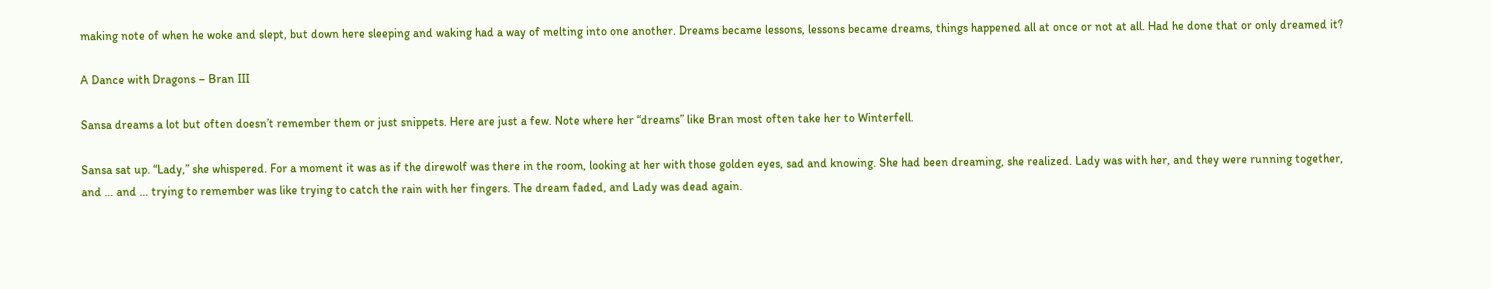making note of when he woke and slept, but down here sleeping and waking had a way of melting into one another. Dreams became lessons, lessons became dreams, things happened all at once or not at all. Had he done that or only dreamed it?

A Dance with Dragons – Bran III

Sansa dreams a lot but often doesn’t remember them or just snippets. Here are just a few. Note where her “dreams” like Bran most often take her to Winterfell.

Sansa sat up. “Lady,” she whispered. For a moment it was as if the direwolf was there in the room, looking at her with those golden eyes, sad and knowing. She had been dreaming, she realized. Lady was with her, and they were running together, and … and … trying to remember was like trying to catch the rain with her fingers. The dream faded, and Lady was dead again.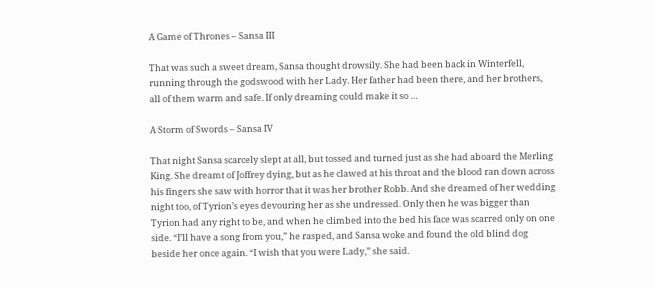A Game of Thrones – Sansa III

That was such a sweet dream, Sansa thought drowsily. She had been back in Winterfell, running through the godswood with her Lady. Her father had been there, and her brothers, all of them warm and safe. If only dreaming could make it so …

A Storm of Swords – Sansa IV

That night Sansa scarcely slept at all, but tossed and turned just as she had aboard the Merling King. She dreamt of Joffrey dying, but as he clawed at his throat and the blood ran down across his fingers she saw with horror that it was her brother Robb. And she dreamed of her wedding night too, of Tyrion’s eyes devouring her as she undressed. Only then he was bigger than Tyrion had any right to be, and when he climbed into the bed his face was scarred only on one side. “I’ll have a song from you,” he rasped, and Sansa woke and found the old blind dog beside her once again. “I wish that you were Lady,” she said.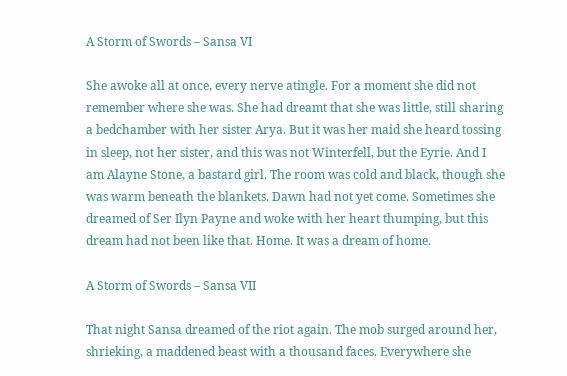A Storm of Swords – Sansa VI

She awoke all at once, every nerve atingle. For a moment she did not remember where she was. She had dreamt that she was little, still sharing a bedchamber with her sister Arya. But it was her maid she heard tossing in sleep, not her sister, and this was not Winterfell, but the Eyrie. And I am Alayne Stone, a bastard girl. The room was cold and black, though she was warm beneath the blankets. Dawn had not yet come. Sometimes she dreamed of Ser Ilyn Payne and woke with her heart thumping, but this dream had not been like that. Home. It was a dream of home.

A Storm of Swords – Sansa VII

That night Sansa dreamed of the riot again. The mob surged around her, shrieking, a maddened beast with a thousand faces. Everywhere she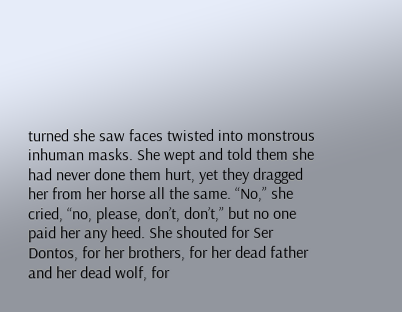turned she saw faces twisted into monstrous inhuman masks. She wept and told them she had never done them hurt, yet they dragged her from her horse all the same. “No,” she cried, “no, please, don’t, don’t,” but no one paid her any heed. She shouted for Ser Dontos, for her brothers, for her dead father and her dead wolf, for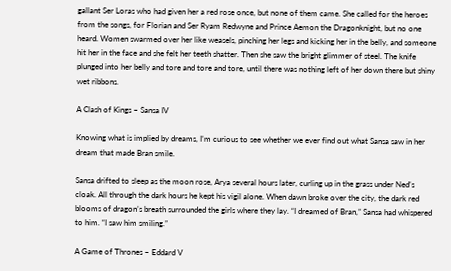gallant Ser Loras who had given her a red rose once, but none of them came. She called for the heroes from the songs, for Florian and Ser Ryam Redwyne and Prince Aemon the Dragonknight, but no one heard. Women swarmed over her like weasels, pinching her legs and kicking her in the belly, and someone hit her in the face and she felt her teeth shatter. Then she saw the bright glimmer of steel. The knife plunged into her belly and tore and tore and tore, until there was nothing left of her down there but shiny wet ribbons.

A Clash of Kings – Sansa IV

Knowing what is implied by dreams, I’m curious to see whether we ever find out what Sansa saw in her dream that made Bran smile.

Sansa drifted to sleep as the moon rose, Arya several hours later, curling up in the grass under Ned’s cloak. All through the dark hours he kept his vigil alone. When dawn broke over the city, the dark red blooms of dragon’s breath surrounded the girls where they lay. “I dreamed of Bran,” Sansa had whispered to him. “I saw him smiling.”

A Game of Thrones – Eddard V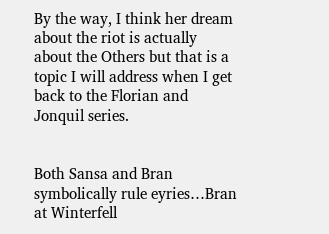By the way, I think her dream about the riot is actually about the Others but that is a topic I will address when I get back to the Florian and Jonquil series.


Both Sansa and Bran symbolically rule eyries…Bran at Winterfell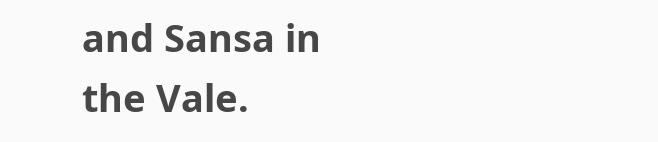and Sansa in the Vale.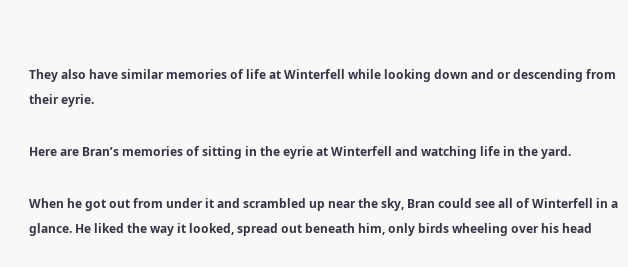They also have similar memories of life at Winterfell while looking down and or descending from their eyrie.

Here are Bran’s memories of sitting in the eyrie at Winterfell and watching life in the yard.

When he got out from under it and scrambled up near the sky, Bran could see all of Winterfell in a glance. He liked the way it looked, spread out beneath him, only birds wheeling over his head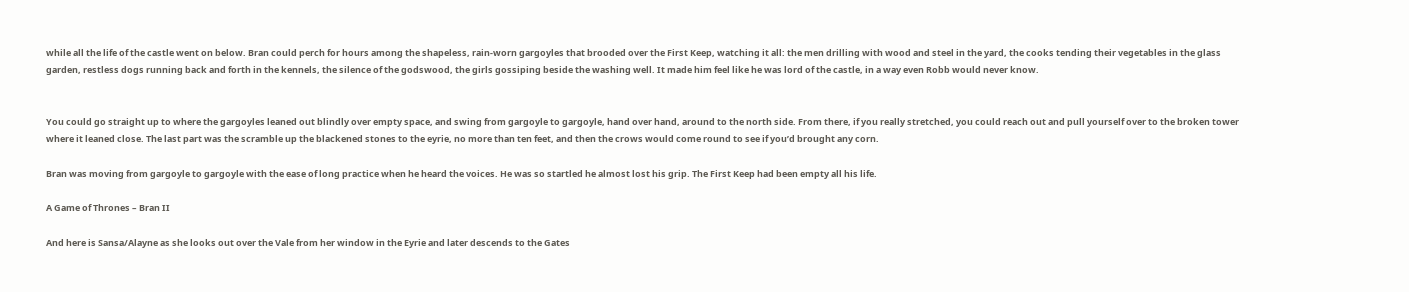while all the life of the castle went on below. Bran could perch for hours among the shapeless, rain-worn gargoyles that brooded over the First Keep, watching it all: the men drilling with wood and steel in the yard, the cooks tending their vegetables in the glass garden, restless dogs running back and forth in the kennels, the silence of the godswood, the girls gossiping beside the washing well. It made him feel like he was lord of the castle, in a way even Robb would never know.


You could go straight up to where the gargoyles leaned out blindly over empty space, and swing from gargoyle to gargoyle, hand over hand, around to the north side. From there, if you really stretched, you could reach out and pull yourself over to the broken tower where it leaned close. The last part was the scramble up the blackened stones to the eyrie, no more than ten feet, and then the crows would come round to see if you’d brought any corn.

Bran was moving from gargoyle to gargoyle with the ease of long practice when he heard the voices. He was so startled he almost lost his grip. The First Keep had been empty all his life.

A Game of Thrones – Bran II

And here is Sansa/Alayne as she looks out over the Vale from her window in the Eyrie and later descends to the Gates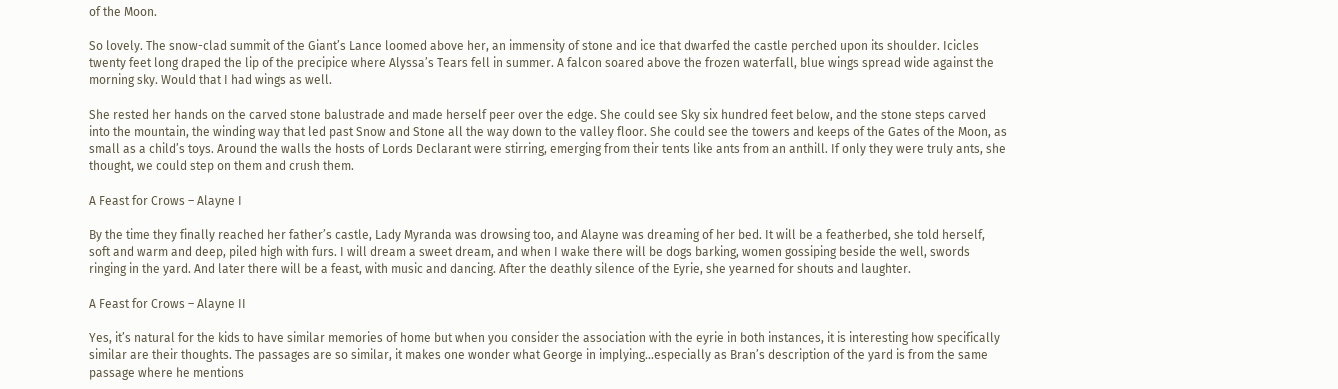of the Moon.

So lovely. The snow-clad summit of the Giant’s Lance loomed above her, an immensity of stone and ice that dwarfed the castle perched upon its shoulder. Icicles twenty feet long draped the lip of the precipice where Alyssa’s Tears fell in summer. A falcon soared above the frozen waterfall, blue wings spread wide against the morning sky. Would that I had wings as well.

She rested her hands on the carved stone balustrade and made herself peer over the edge. She could see Sky six hundred feet below, and the stone steps carved into the mountain, the winding way that led past Snow and Stone all the way down to the valley floor. She could see the towers and keeps of the Gates of the Moon, as small as a child’s toys. Around the walls the hosts of Lords Declarant were stirring, emerging from their tents like ants from an anthill. If only they were truly ants, she thought, we could step on them and crush them.

A Feast for Crows – Alayne I

By the time they finally reached her father’s castle, Lady Myranda was drowsing too, and Alayne was dreaming of her bed. It will be a featherbed, she told herself, soft and warm and deep, piled high with furs. I will dream a sweet dream, and when I wake there will be dogs barking, women gossiping beside the well, swords ringing in the yard. And later there will be a feast, with music and dancing. After the deathly silence of the Eyrie, she yearned for shouts and laughter.

A Feast for Crows – Alayne II

Yes, it’s natural for the kids to have similar memories of home but when you consider the association with the eyrie in both instances, it is interesting how specifically similar are their thoughts. The passages are so similar, it makes one wonder what George in implying…especially as Bran’s description of the yard is from the same passage where he mentions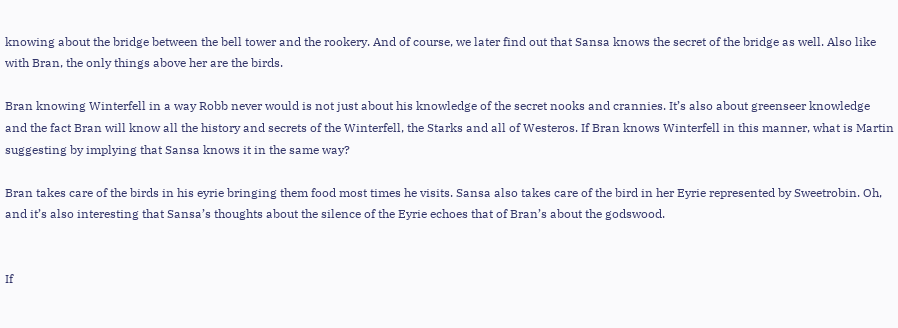knowing about the bridge between the bell tower and the rookery. And of course, we later find out that Sansa knows the secret of the bridge as well. Also like with Bran, the only things above her are the birds.

Bran knowing Winterfell in a way Robb never would is not just about his knowledge of the secret nooks and crannies. It’s also about greenseer knowledge and the fact Bran will know all the history and secrets of the Winterfell, the Starks and all of Westeros. If Bran knows Winterfell in this manner, what is Martin suggesting by implying that Sansa knows it in the same way?

Bran takes care of the birds in his eyrie bringing them food most times he visits. Sansa also takes care of the bird in her Eyrie represented by Sweetrobin. Oh, and it’s also interesting that Sansa’s thoughts about the silence of the Eyrie echoes that of Bran’s about the godswood.


If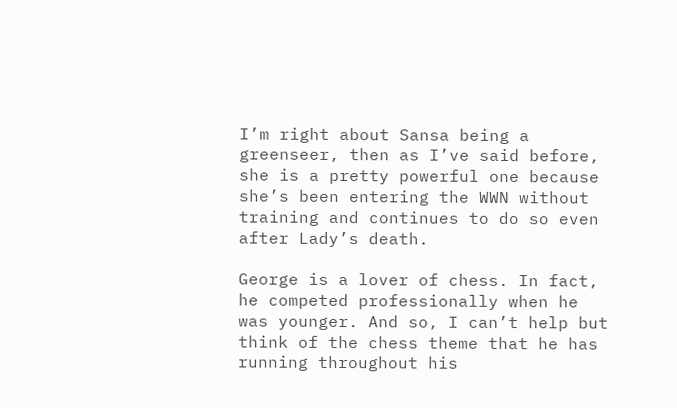I’m right about Sansa being a greenseer, then as I’ve said before, she is a pretty powerful one because she’s been entering the WWN without training and continues to do so even after Lady’s death.

George is a lover of chess. In fact, he competed professionally when he was younger. And so, I can’t help but think of the chess theme that he has running throughout his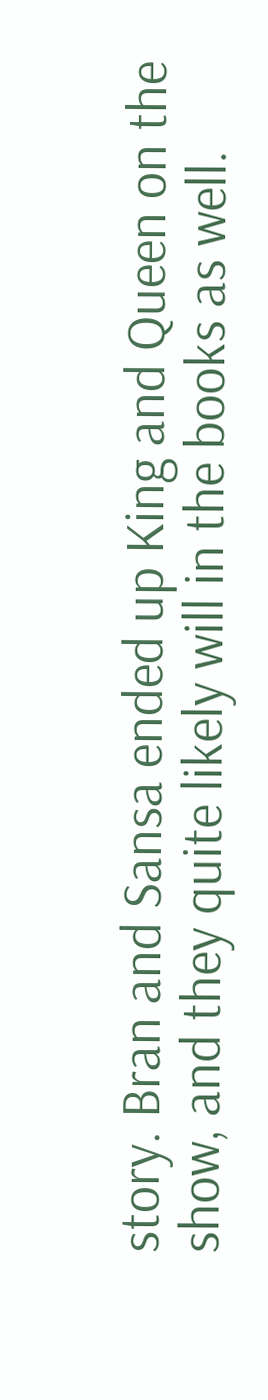story. Bran and Sansa ended up King and Queen on the show, and they quite likely will in the books as well.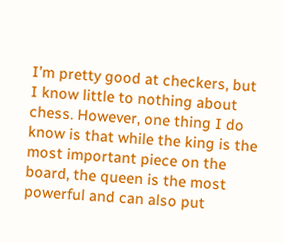I’m pretty good at checkers, but I know little to nothing about chess. However, one thing I do know is that while the king is the most important piece on the board, the queen is the most powerful and can also put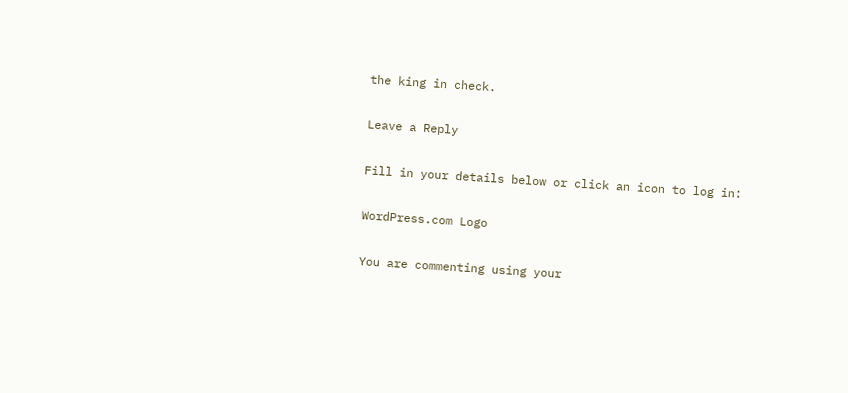the king in check.

Leave a Reply

Fill in your details below or click an icon to log in:

WordPress.com Logo

You are commenting using your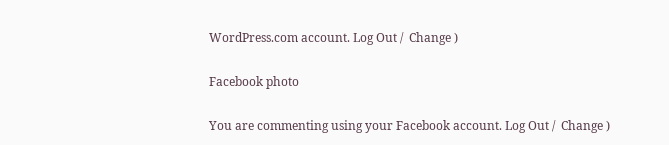WordPress.com account. Log Out /  Change )

Facebook photo

You are commenting using your Facebook account. Log Out /  Change )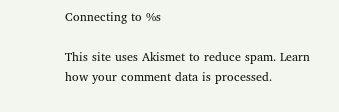Connecting to %s

This site uses Akismet to reduce spam. Learn how your comment data is processed.